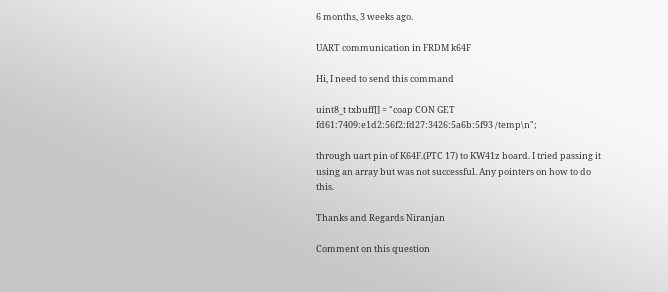6 months, 3 weeks ago.

UART communication in FRDM k64F

Hi, I need to send this command

uint8_t txbuff[] = "coap CON GET fd61:7409:e1d2:56f2:fd27:3426:5a6b:5f93 /temp\n";

through uart pin of K64F.(PTC 17) to KW41z board. I tried passing it using an array but was not successful. Any pointers on how to do this.

Thanks and Regards Niranjan

Comment on this question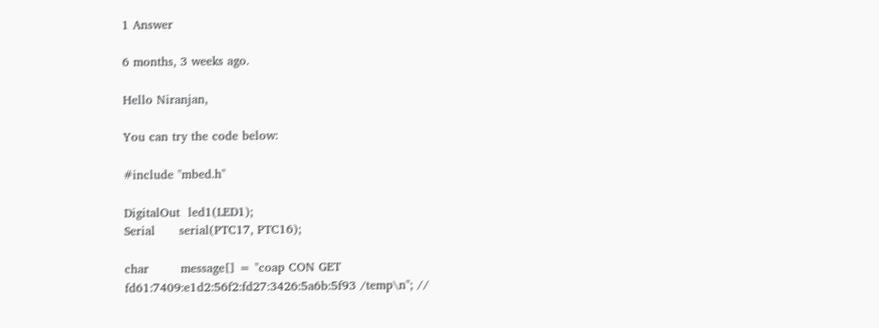1 Answer

6 months, 3 weeks ago.

Hello Niranjan,

You can try the code below:

#include "mbed.h"

DigitalOut  led1(LED1);
Serial      serial(PTC17, PTC16);

char        message[] = "coap CON GET fd61:7409:e1d2:56f2:fd27:3426:5a6b:5f93 /temp\n"; //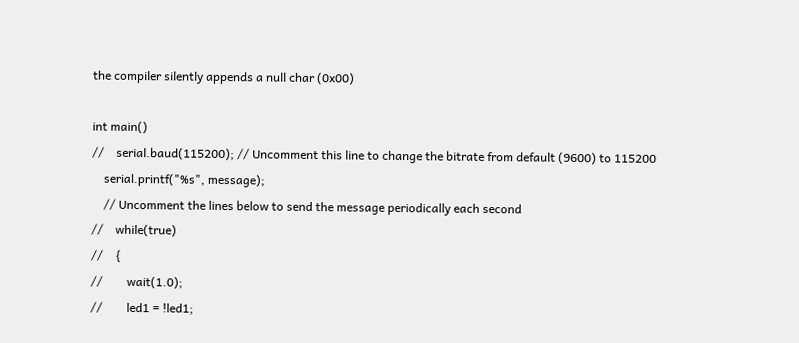the compiler silently appends a null char (0x00)

int main()
//    serial.baud(115200); // Uncomment this line to change the bitrate from default (9600) to 115200
    serial.printf("%s", message);
    // Uncomment the lines below to send the message periodically each second
//    while(true)
//    {
//        wait(1.0);
//        led1 = !led1;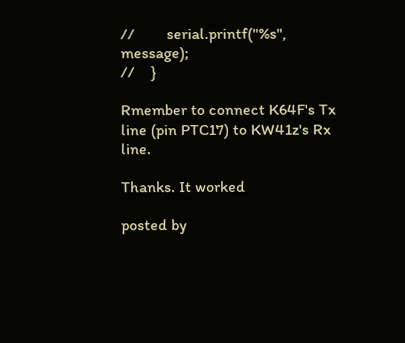//        serial.printf("%s", message);
//    }

Rmember to connect K64F's Tx line (pin PTC17) to KW41z's Rx line.

Thanks. It worked

posted by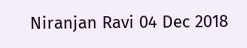Niranjan Ravi 04 Dec 2018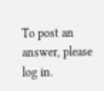To post an answer, please log in.